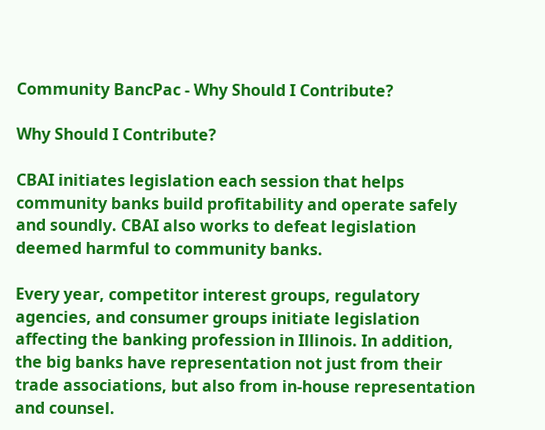Community BancPac - Why Should I Contribute?

Why Should I Contribute?

CBAI initiates legislation each session that helps community banks build profitability and operate safely and soundly. CBAI also works to defeat legislation deemed harmful to community banks.

Every year, competitor interest groups, regulatory agencies, and consumer groups initiate legislation affecting the banking profession in Illinois. In addition, the big banks have representation not just from their trade associations, but also from in-house representation and counsel.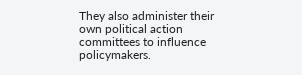They also administer their own political action committees to influence policymakers.